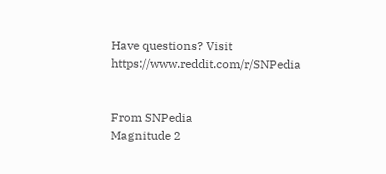Have questions? Visit https://www.reddit.com/r/SNPedia


From SNPedia
Magnitude 2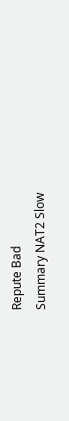Repute Bad
Summary NAT2 Slow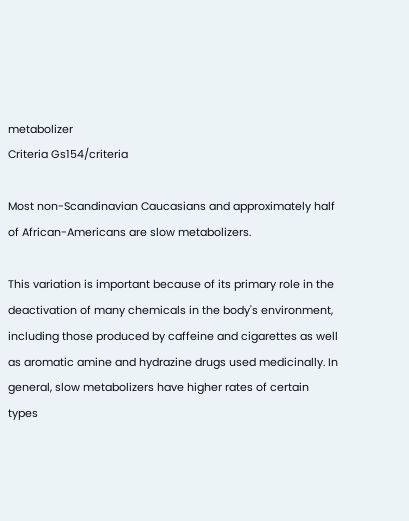metabolizer
Criteria Gs154/criteria

Most non-Scandinavian Caucasians and approximately half of African-Americans are slow metabolizers.

This variation is important because of its primary role in the deactivation of many chemicals in the body's environment, including those produced by caffeine and cigarettes as well as aromatic amine and hydrazine drugs used medicinally. In general, slow metabolizers have higher rates of certain types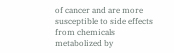of cancer and are more susceptible to side effects from chemicals metabolized by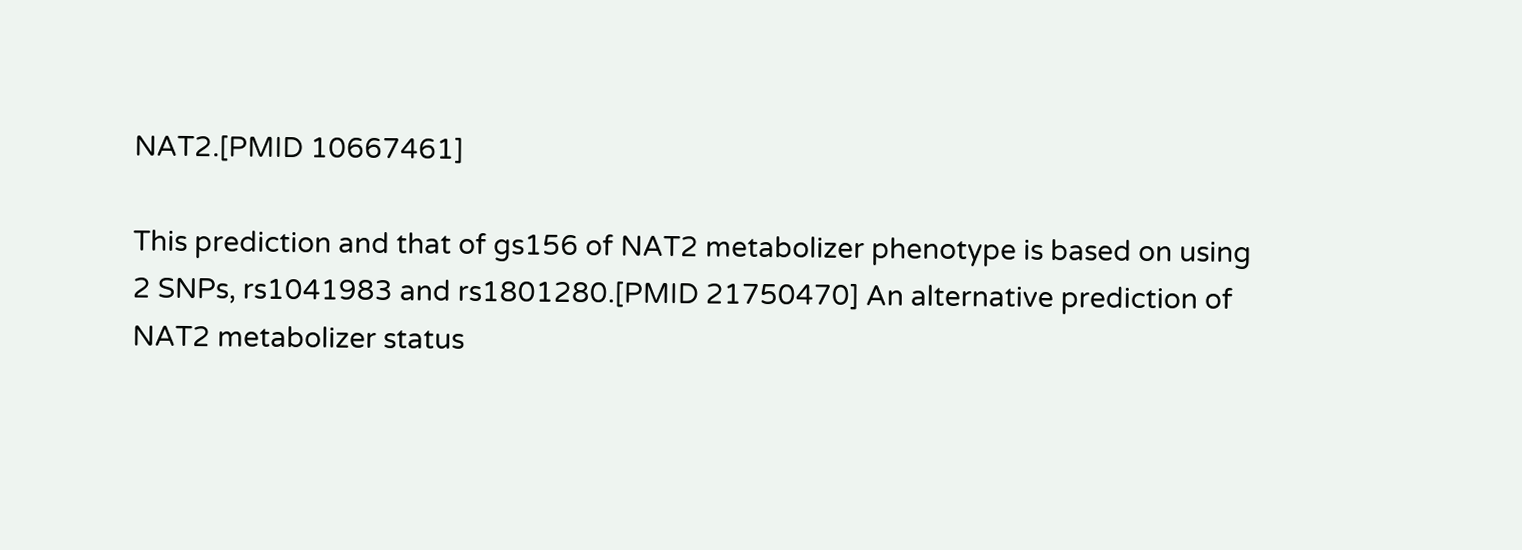NAT2.[PMID 10667461]

This prediction and that of gs156 of NAT2 metabolizer phenotype is based on using 2 SNPs, rs1041983 and rs1801280.[PMID 21750470] An alternative prediction of NAT2 metabolizer status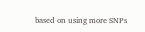based on using more SNPs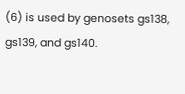(6) is used by genosets gs138, gs139, and gs140.